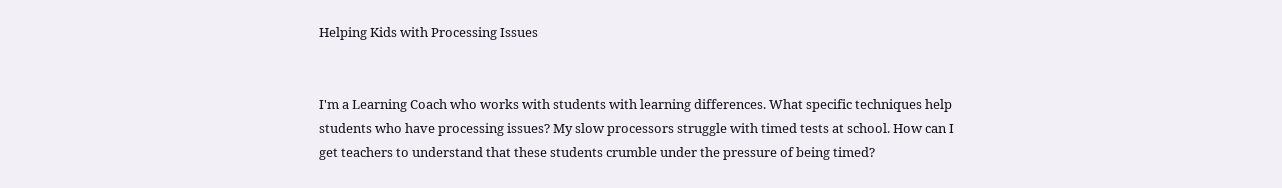Helping Kids with Processing Issues


I'm a Learning Coach who works with students with learning differences. What specific techniques help students who have processing issues? My slow processors struggle with timed tests at school. How can I get teachers to understand that these students crumble under the pressure of being timed?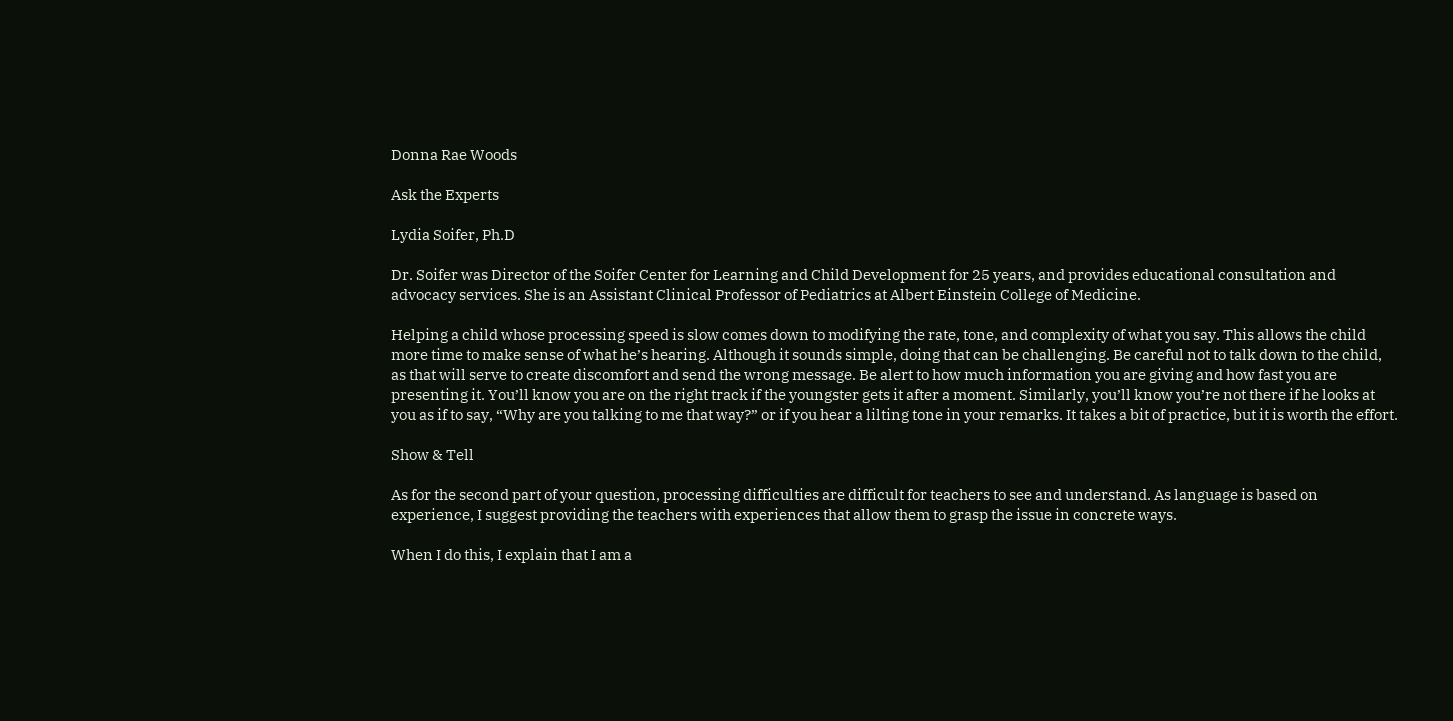Donna Rae Woods

Ask the Experts

Lydia Soifer, Ph.D

Dr. Soifer was Director of the Soifer Center for Learning and Child Development for 25 years, and provides educational consultation and advocacy services. She is an Assistant Clinical Professor of Pediatrics at Albert Einstein College of Medicine.

Helping a child whose processing speed is slow comes down to modifying the rate, tone, and complexity of what you say. This allows the child more time to make sense of what he’s hearing. Although it sounds simple, doing that can be challenging. Be careful not to talk down to the child, as that will serve to create discomfort and send the wrong message. Be alert to how much information you are giving and how fast you are presenting it. You’ll know you are on the right track if the youngster gets it after a moment. Similarly, you’ll know you’re not there if he looks at you as if to say, “Why are you talking to me that way?” or if you hear a lilting tone in your remarks. It takes a bit of practice, but it is worth the effort.

Show & Tell

As for the second part of your question, processing difficulties are difficult for teachers to see and understand. As language is based on experience, I suggest providing the teachers with experiences that allow them to grasp the issue in concrete ways.

When I do this, I explain that I am a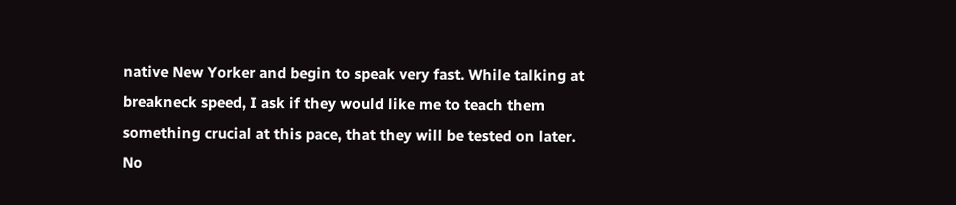native New Yorker and begin to speak very fast. While talking at breakneck speed, I ask if they would like me to teach them something crucial at this pace, that they will be tested on later. No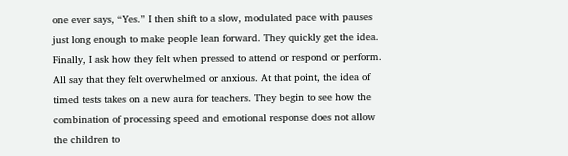one ever says, “Yes.” I then shift to a slow, modulated pace with pauses just long enough to make people lean forward. They quickly get the idea. Finally, I ask how they felt when pressed to attend or respond or perform. All say that they felt overwhelmed or anxious. At that point, the idea of timed tests takes on a new aura for teachers. They begin to see how the combination of processing speed and emotional response does not allow the children to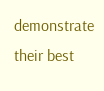demonstrate their best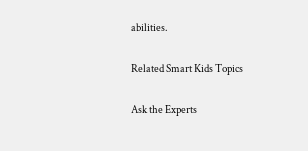abilities.

Related Smart Kids Topics

Ask the Experts